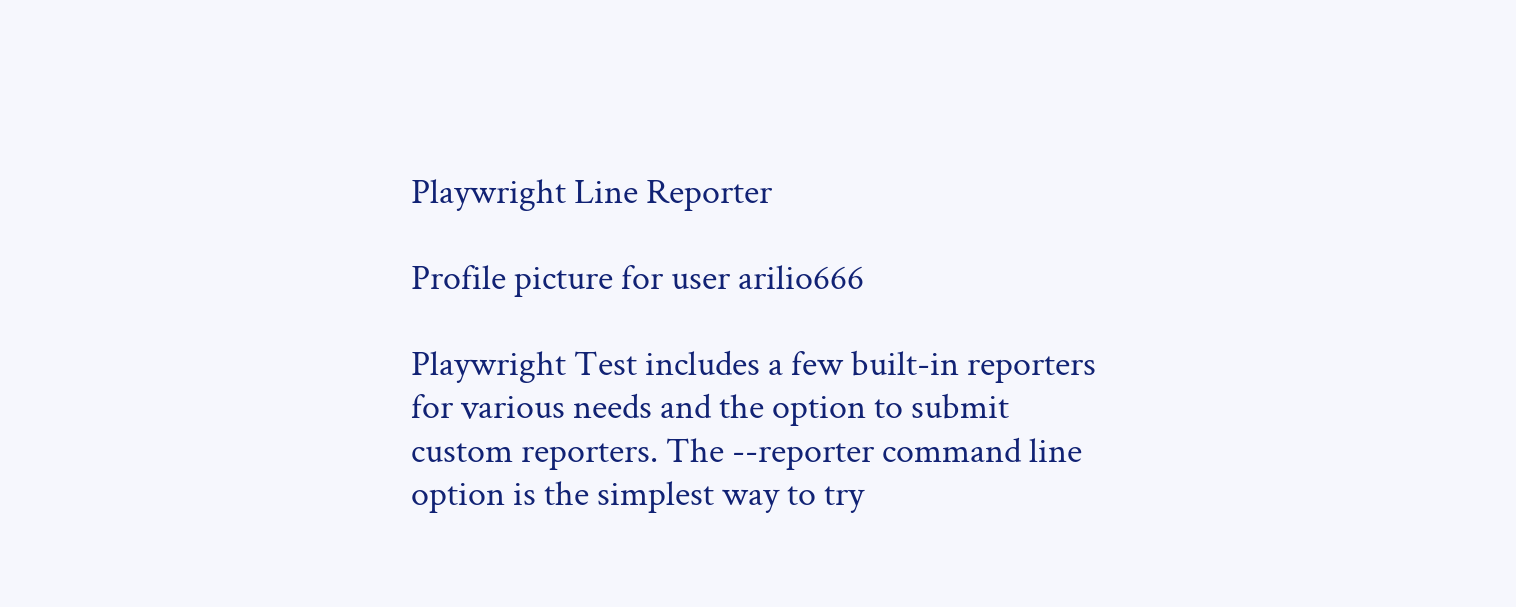Playwright Line Reporter

Profile picture for user arilio666

Playwright Test includes a few built-in reporters for various needs and the option to submit custom reporters. The --reporter command line option is the simplest way to try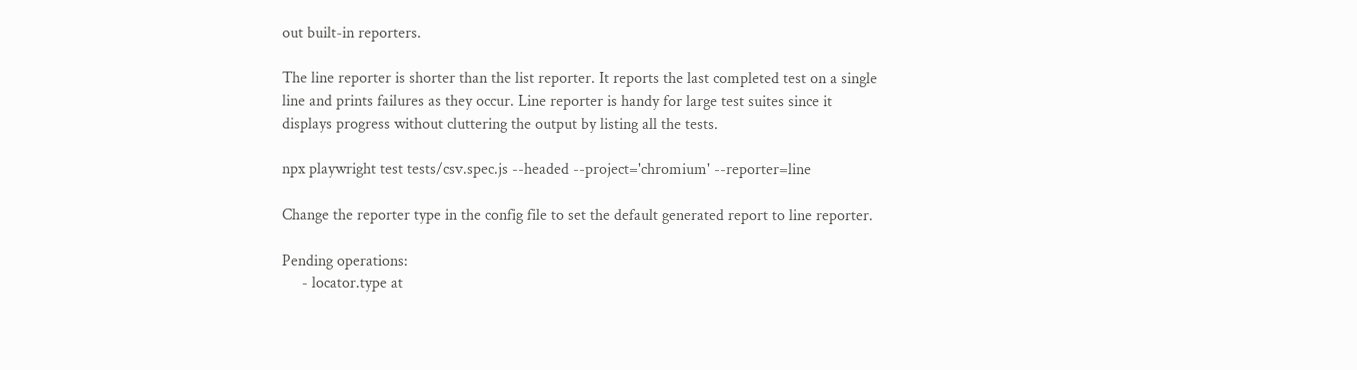out built-in reporters.

The line reporter is shorter than the list reporter. It reports the last completed test on a single line and prints failures as they occur. Line reporter is handy for large test suites since it displays progress without cluttering the output by listing all the tests.

npx playwright test tests/csv.spec.js --headed --project='chromium' --reporter=line

Change the reporter type in the config file to set the default generated report to line reporter.

Pending operations:
     - locator.type at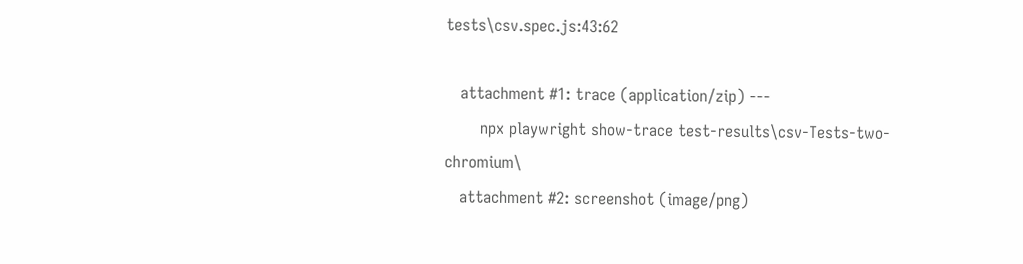tests\csv.spec.js:43:62

   attachment #1: trace (application/zip) ---
       npx playwright show-trace test-results\csv-Tests-two-chromium\
   attachment #2: screenshot (image/png)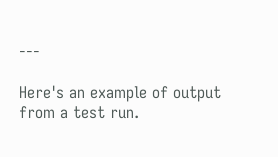---

Here's an example of output from a test run.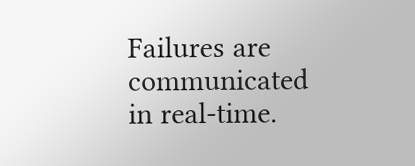Failures are communicated in real-time.